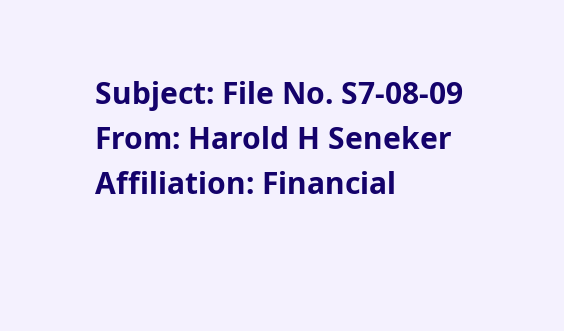Subject: File No. S7-08-09
From: Harold H Seneker
Affiliation: Financial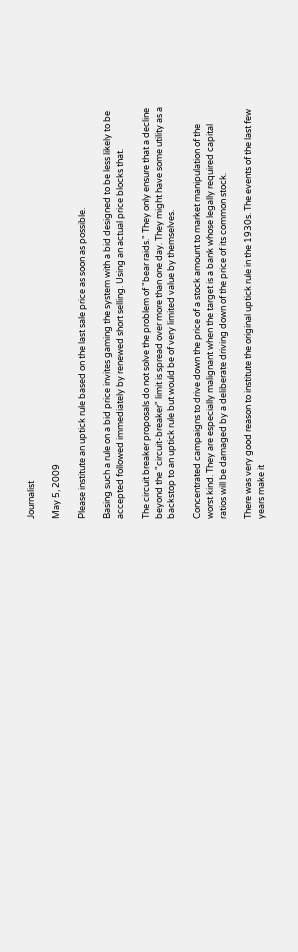Journalist

May 5, 2009

Please institute an uptick rule based on the last sale price as soon as possible.

Basing such a rule on a bid price invites gaming the system with a bid designed to be less likely to be accepted followed immediately by renewed short selling. Using an actual price blocks that.

The circuit breaker proposals do not solve the problem of "bear raids." They only ensure that a decline beyond the "circuit-breaker" limit is spread over more than one day. They might have some utility as a backstop to an uptick rule but would be of very limited value by themselves.

Concentrated campaigns to drive down the price of a stock amount to market manipulation of the worst kind. They are especially malignant when the target is a bank whose legally required capital ratios will be damaged by a deliberate driving down of the price of its common stock.

There was very good reason to institute the original uptick rule in the 1930s. The events of the last few years make it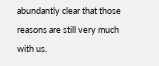abundantly clear that those reasons are still very much with us.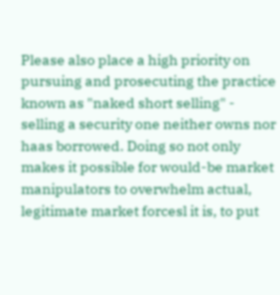Please also place a high priority on pursuing and prosecuting the practice known as "naked short selling" - selling a security one neither owns nor haas borrowed. Doing so not only makes it possible for would-be market manipulators to overwhelm actual, legitimate market forcesl it is, to put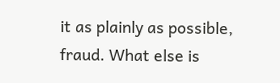it as plainly as possible, fraud. What else is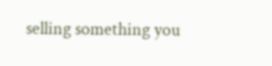selling something you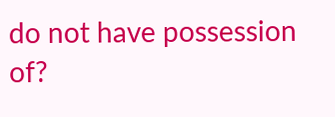do not have possession of?